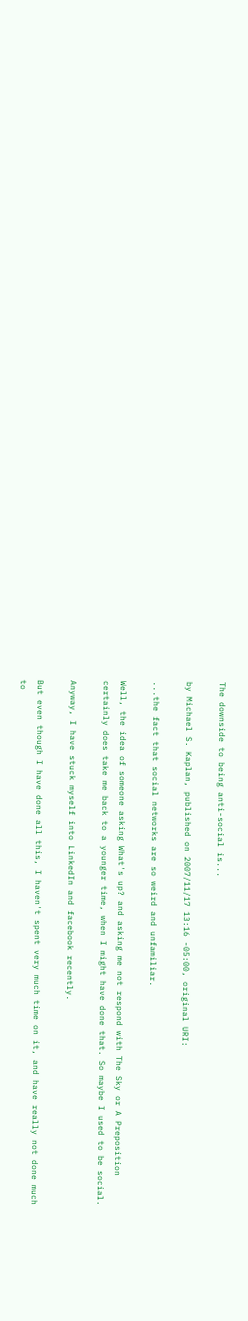The downside to being anti-social is...

by Michael S. Kaplan, published on 2007/11/17 13:16 -05:00, original URI:

...the fact that social networks are so weird and unfamiliar.

Well, the idea of someone asking What's up? and asking me not respond with The Sky or A Preposition certainly does take me back to a younger time, when I might have done that. So maybe I used to be social.

Anyway, I have stuck myself into LinkedIn and facebook recently.

But even though I have done all this, I haven't spent very much time on it, and have really not done much to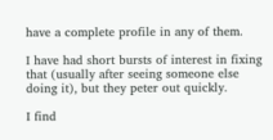have a complete profile in any of them.

I have had short bursts of interest in fixing that (usually after seeing someone else doing it), but they peter out quickly.

I find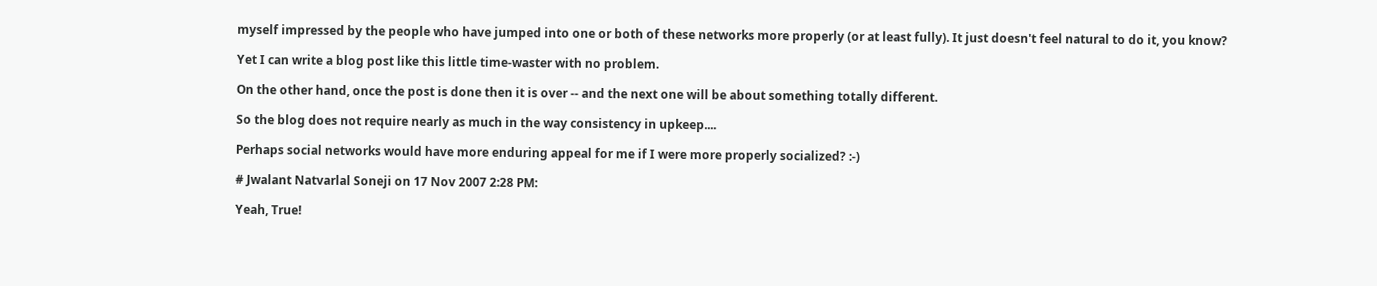myself impressed by the people who have jumped into one or both of these networks more properly (or at least fully). It just doesn't feel natural to do it, you know?

Yet I can write a blog post like this little time-waster with no problem.

On the other hand, once the post is done then it is over -- and the next one will be about something totally different.

So the blog does not require nearly as much in the way consistency in upkeep....

Perhaps social networks would have more enduring appeal for me if I were more properly socialized? :-)

# Jwalant Natvarlal Soneji on 17 Nov 2007 2:28 PM:

Yeah, True!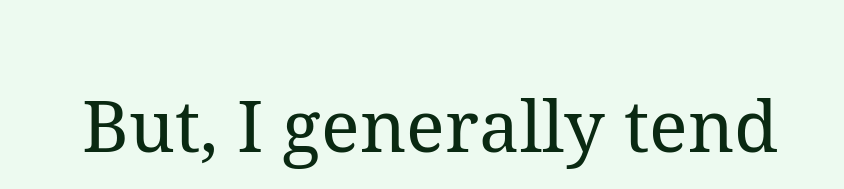But, I generally tend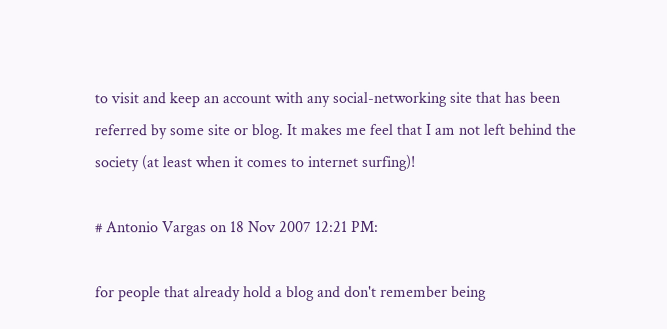to visit and keep an account with any social-networking site that has been referred by some site or blog. It makes me feel that I am not left behind the society (at least when it comes to internet surfing)!

# Antonio Vargas on 18 Nov 2007 12:21 PM:

for people that already hold a blog and don't remember being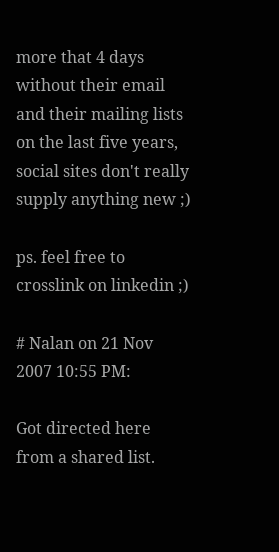more that 4 days without their email and their mailing lists on the last five years, social sites don't really supply anything new ;)

ps. feel free to crosslink on linkedin ;)

# Nalan on 21 Nov 2007 10:55 PM:

Got directed here from a shared list.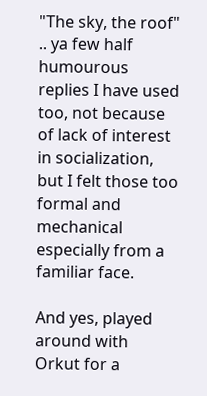"The sky, the roof" .. ya few half humourous replies I have used too, not because of lack of interest in socialization, but I felt those too formal and mechanical especially from a familiar face.

And yes, played around with Orkut for a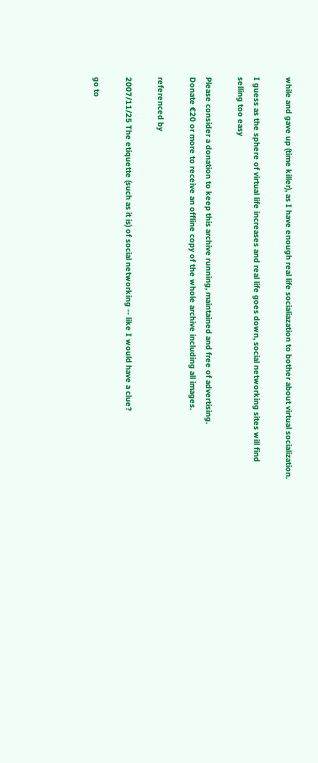while and gave up (time killer), as I have enough real life socialiazation to bother about virtual socialization.

I guess as the sphere of virtual life increases and real life goes down, social networking sites will find selling too easy

Please consider a donation to keep this archive running, maintained and free of advertising.
Donate €20 or more to receive an offline copy of the whole archive including all images.

referenced by

2007/11/25 The etiquette (such as it is) of social networking -- like I would have a clue?

go to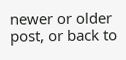newer or older post, or back to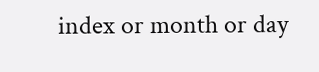index or month or day